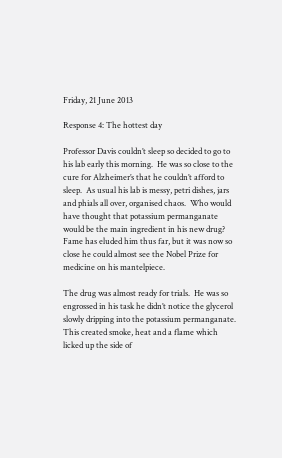Friday, 21 June 2013

Response 4: The hottest day

Professor Davis couldn’t sleep so decided to go to his lab early this morning.  He was so close to the cure for Alzheimer’s that he couldn’t afford to sleep.  As usual his lab is messy, petri dishes, jars and phials all over, organised chaos.  Who would have thought that potassium permanganate would be the main ingredient in his new drug?  Fame has eluded him thus far, but it was now so close he could almost see the Nobel Prize for medicine on his mantelpiece.

The drug was almost ready for trials.  He was so engrossed in his task he didn’t notice the glycerol slowly dripping into the potassium permanganate. This created smoke, heat and a flame which licked up the side of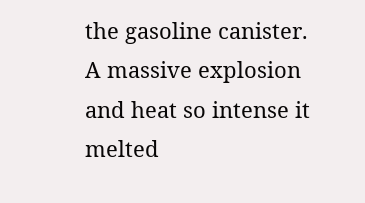the gasoline canister. A massive explosion and heat so intense it melted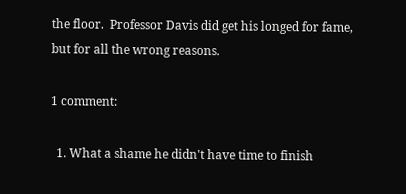the floor.  Professor Davis did get his longed for fame, but for all the wrong reasons.

1 comment:

  1. What a shame he didn't have time to finish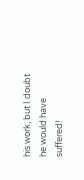his work, but I doubt he would have suffered!